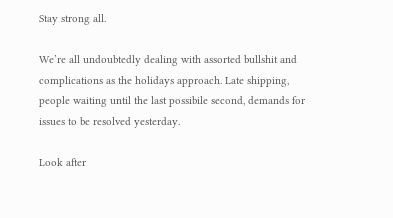Stay strong all.

We’re all undoubtedly dealing with assorted bullshit and complications as the holidays approach. Late shipping, people waiting until the last possibile second, demands for issues to be resolved yesterday.

Look after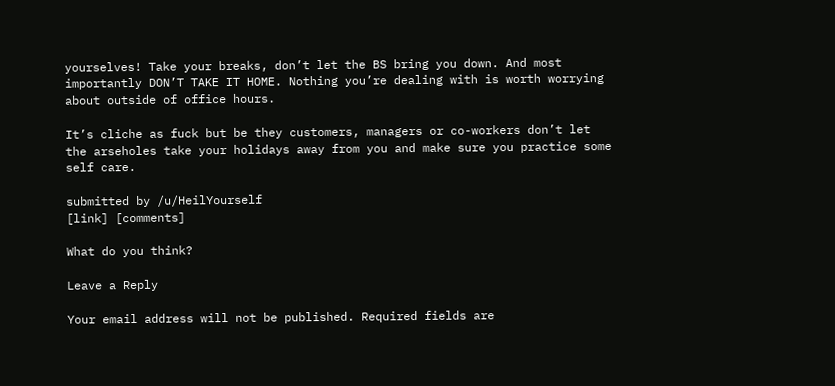yourselves! Take your breaks, don’t let the BS bring you down. And most importantly DON’T TAKE IT HOME. Nothing you’re dealing with is worth worrying about outside of office hours.

It’s cliche as fuck but be they customers, managers or co-workers don’t let the arseholes take your holidays away from you and make sure you practice some self care.

submitted by /u/HeilYourself
[link] [comments]

What do you think?

Leave a Reply

Your email address will not be published. Required fields are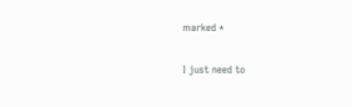marked *

I just need to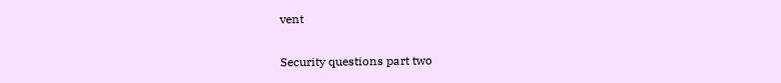vent

Security questions part two